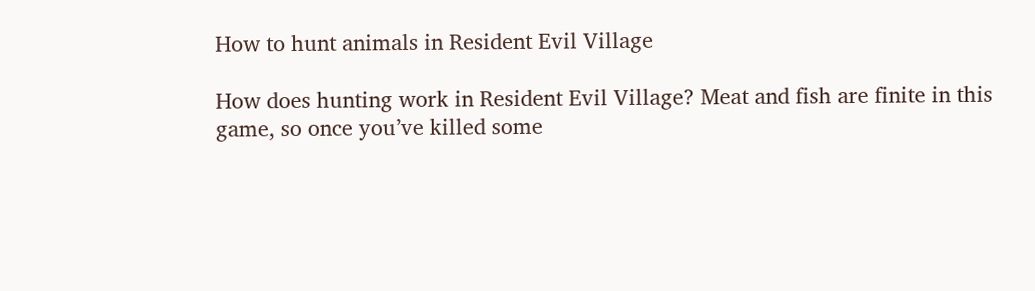How to hunt animals in Resident Evil Village

How does hunting work in Resident Evil Village? Meat and fish are finite in this game, so once you’ve killed some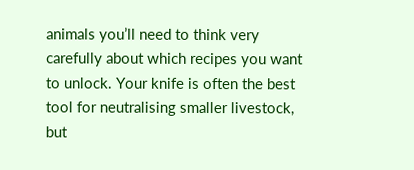animals you’ll need to think very carefully about which recipes you want to unlock. Your knife is often the best tool for neutralising smaller livestock, but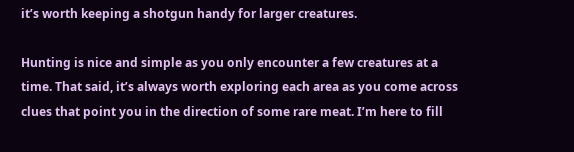it’s worth keeping a shotgun handy for larger creatures.

Hunting is nice and simple as you only encounter a few creatures at a time. That said, it’s always worth exploring each area as you come across clues that point you in the direction of some rare meat. I’m here to fill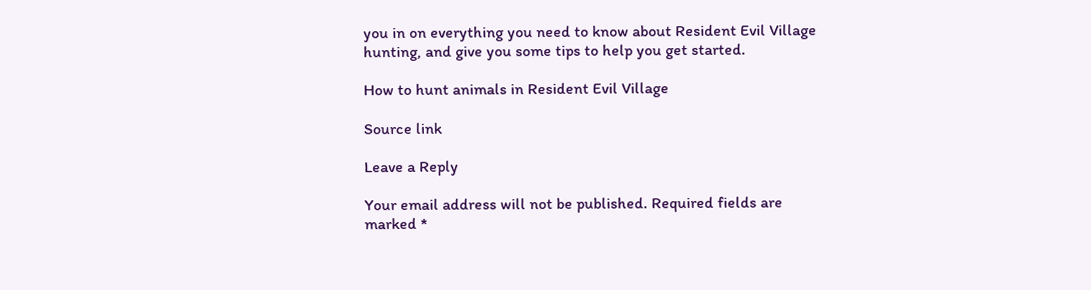you in on everything you need to know about Resident Evil Village hunting, and give you some tips to help you get started.

How to hunt animals in Resident Evil Village

Source link

Leave a Reply

Your email address will not be published. Required fields are marked *